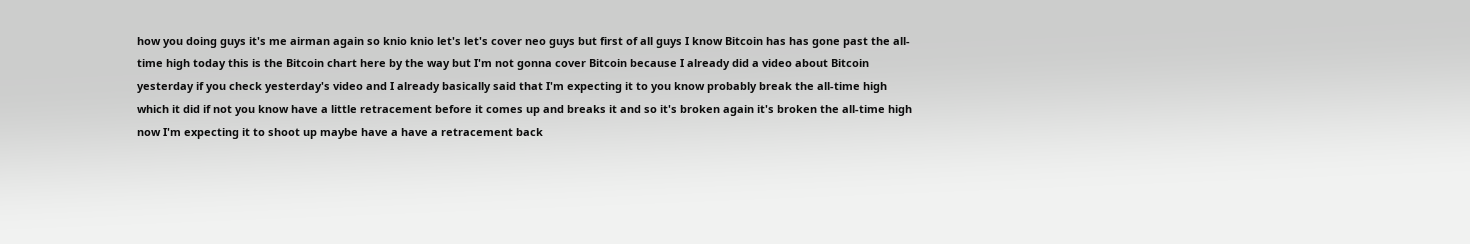how you doing guys it's me airman again so knio knio let's let's cover neo guys but first of all guys I know Bitcoin has has gone past the all-time high today this is the Bitcoin chart here by the way but I'm not gonna cover Bitcoin because I already did a video about Bitcoin yesterday if you check yesterday's video and I already basically said that I'm expecting it to you know probably break the all-time high which it did if not you know have a little retracement before it comes up and breaks it and so it's broken again it's broken the all-time high now I'm expecting it to shoot up maybe have a have a retracement back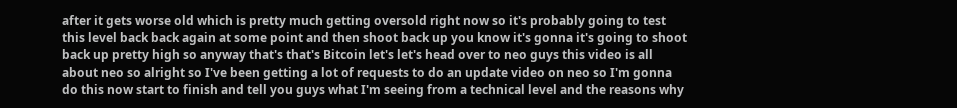after it gets worse old which is pretty much getting oversold right now so it's probably going to test this level back back again at some point and then shoot back up you know it's gonna it's going to shoot back up pretty high so anyway that's that's Bitcoin let's let's head over to neo guys this video is all about neo so alright so I've been getting a lot of requests to do an update video on neo so I'm gonna do this now start to finish and tell you guys what I'm seeing from a technical level and the reasons why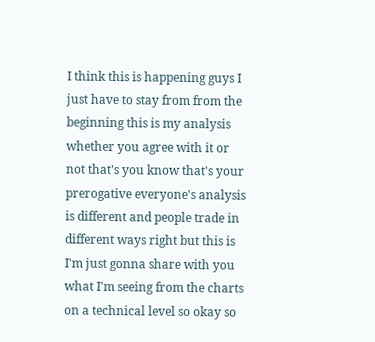I think this is happening guys I just have to stay from from the beginning this is my analysis whether you agree with it or not that's you know that's your prerogative everyone's analysis is different and people trade in different ways right but this is I'm just gonna share with you what I'm seeing from the charts on a technical level so okay so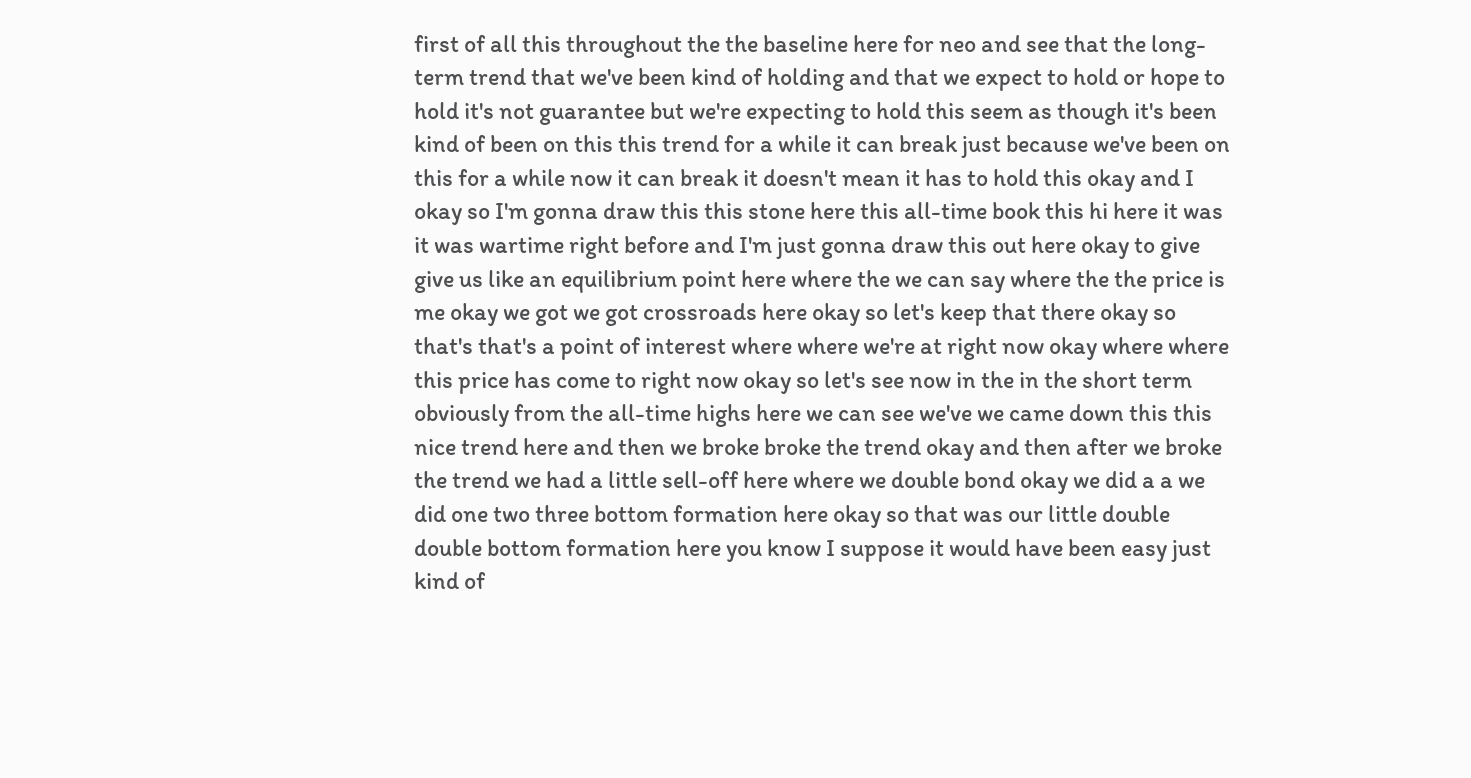first of all this throughout the the baseline here for neo and see that the long-term trend that we've been kind of holding and that we expect to hold or hope to hold it's not guarantee but we're expecting to hold this seem as though it's been kind of been on this this trend for a while it can break just because we've been on this for a while now it can break it doesn't mean it has to hold this okay and I okay so I'm gonna draw this this stone here this all-time book this hi here it was it was wartime right before and I'm just gonna draw this out here okay to give give us like an equilibrium point here where the we can say where the the price is me okay we got we got crossroads here okay so let's keep that there okay so that's that's a point of interest where where we're at right now okay where where this price has come to right now okay so let's see now in the in the short term obviously from the all-time highs here we can see we've we came down this this nice trend here and then we broke broke the trend okay and then after we broke the trend we had a little sell-off here where we double bond okay we did a a we did one two three bottom formation here okay so that was our little double double bottom formation here you know I suppose it would have been easy just kind of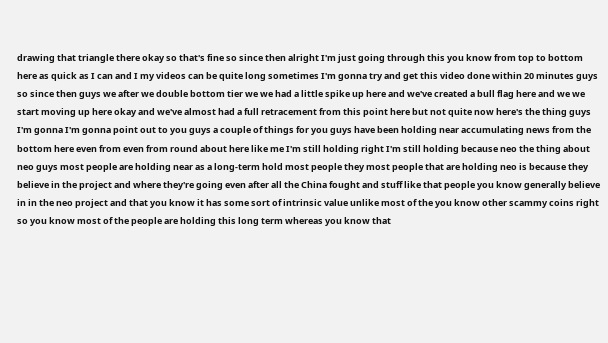drawing that triangle there okay so that's fine so since then alright I'm just going through this you know from top to bottom here as quick as I can and I my videos can be quite long sometimes I'm gonna try and get this video done within 20 minutes guys so since then guys we after we double bottom tier we we had a little spike up here and we've created a bull flag here and we we start moving up here okay and we've almost had a full retracement from this point here but not quite now here's the thing guys I'm gonna I'm gonna point out to you guys a couple of things for you guys have been holding near accumulating news from the bottom here even from even from round about here like me I'm still holding right I'm still holding because neo the thing about neo guys most people are holding near as a long-term hold most people they most people that are holding neo is because they believe in the project and where they're going even after all the China fought and stuff like that people you know generally believe in in the neo project and that you know it has some sort of intrinsic value unlike most of the you know other scammy coins right so you know most of the people are holding this long term whereas you know that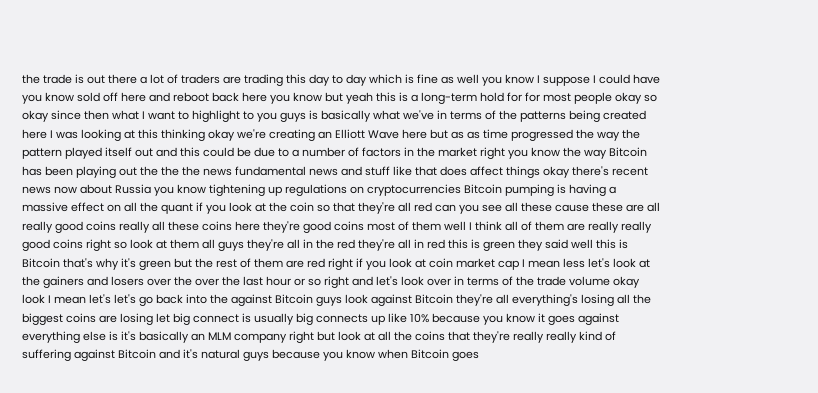the trade is out there a lot of traders are trading this day to day which is fine as well you know I suppose I could have you know sold off here and reboot back here you know but yeah this is a long-term hold for for most people okay so okay since then what I want to highlight to you guys is basically what we've in terms of the patterns being created here I was looking at this thinking okay we're creating an Elliott Wave here but as as time progressed the way the pattern played itself out and this could be due to a number of factors in the market right you know the way Bitcoin has been playing out the the the news fundamental news and stuff like that does affect things okay there's recent news now about Russia you know tightening up regulations on cryptocurrencies Bitcoin pumping is having a massive effect on all the quant if you look at the coin so that they're all red can you see all these cause these are all really good coins really all these coins here they're good coins most of them well I think all of them are really really good coins right so look at them all guys they're all in the red they're all in red this is green they said well this is Bitcoin that's why it's green but the rest of them are red right if you look at coin market cap I mean less let's look at the gainers and losers over the over the last hour or so right and let's look over in terms of the trade volume okay look I mean let's let's go back into the against Bitcoin guys look against Bitcoin they're all everything's losing all the biggest coins are losing let big connect is usually big connects up like 10% because you know it goes against everything else is it's basically an MLM company right but look at all the coins that they're really really kind of suffering against Bitcoin and it's natural guys because you know when Bitcoin goes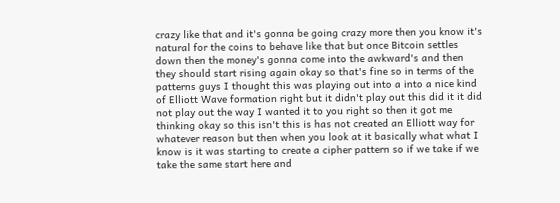crazy like that and it's gonna be going crazy more then you know it's natural for the coins to behave like that but once Bitcoin settles down then the money's gonna come into the awkward's and then they should start rising again okay so that's fine so in terms of the patterns guys I thought this was playing out into a into a nice kind of Elliott Wave formation right but it didn't play out this did it it did not play out the way I wanted it to you right so then it got me thinking okay so this isn't this is has not created an Elliott way for whatever reason but then when you look at it basically what what I know is it was starting to create a cipher pattern so if we take if we take the same start here and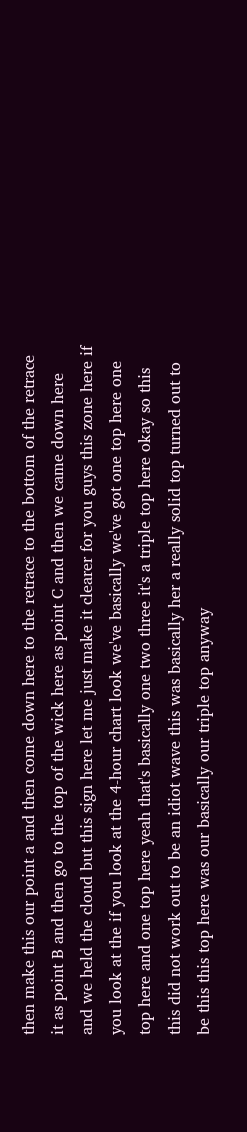then make this our point a and then come down here to the retrace to the bottom of the retrace it as point B and then go to the top of the wick here as point C and then we came down here and we held the cloud but this sign here let me just make it clearer for you guys this zone here if you look at the if you look at the 4-hour chart look we've basically we've got one top here one top here and one top here yeah that's basically one two three it's a triple top here okay so this this did not work out to be an idiot wave this was basically her a really solid top turned out to be this this top here was our basically our triple top anyway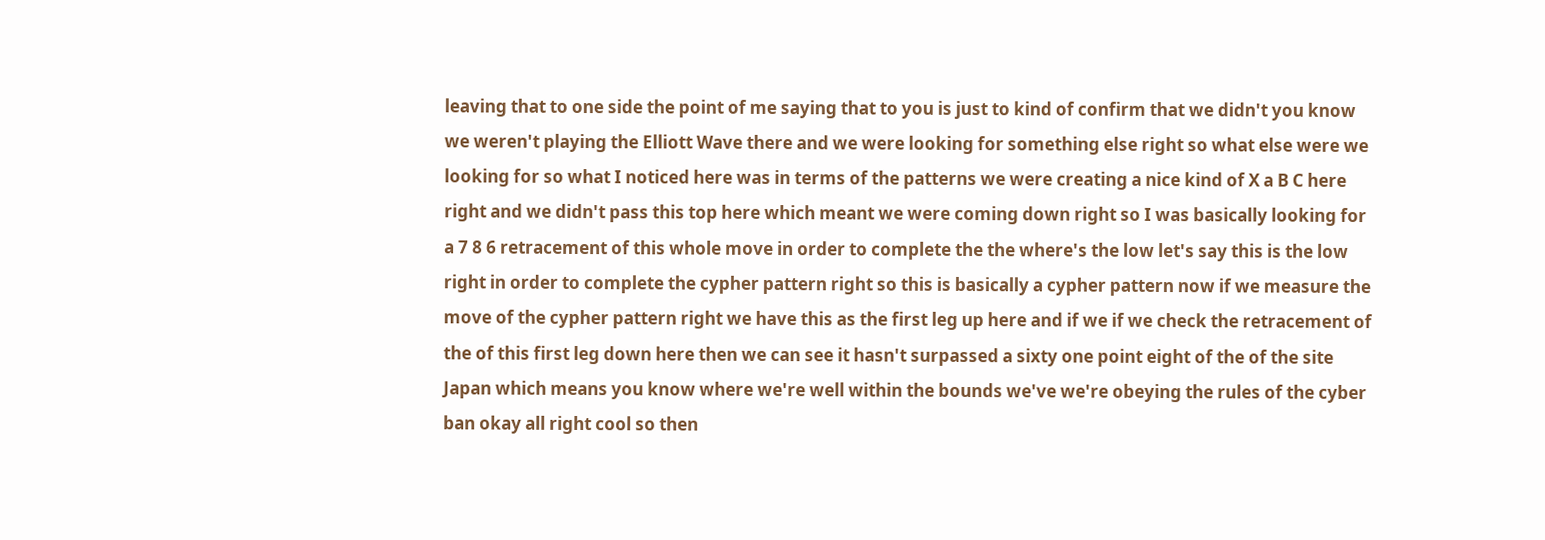leaving that to one side the point of me saying that to you is just to kind of confirm that we didn't you know we weren't playing the Elliott Wave there and we were looking for something else right so what else were we looking for so what I noticed here was in terms of the patterns we were creating a nice kind of X a B C here right and we didn't pass this top here which meant we were coming down right so I was basically looking for a 7 8 6 retracement of this whole move in order to complete the the where's the low let's say this is the low right in order to complete the cypher pattern right so this is basically a cypher pattern now if we measure the move of the cypher pattern right we have this as the first leg up here and if we if we check the retracement of the of this first leg down here then we can see it hasn't surpassed a sixty one point eight of the of the site Japan which means you know where we're well within the bounds we've we're obeying the rules of the cyber ban okay all right cool so then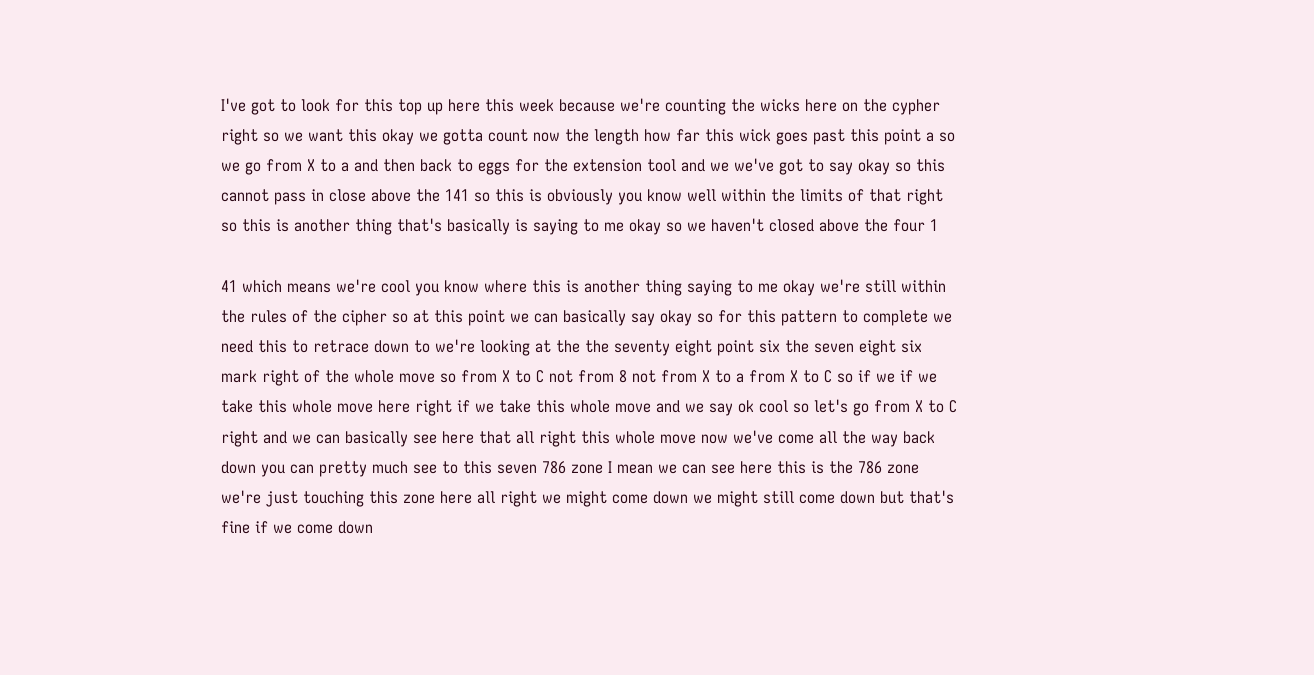I've got to look for this top up here this week because we're counting the wicks here on the cypher right so we want this okay we gotta count now the length how far this wick goes past this point a so we go from X to a and then back to eggs for the extension tool and we we've got to say okay so this cannot pass in close above the 141 so this is obviously you know well within the limits of that right so this is another thing that's basically is saying to me okay so we haven't closed above the four 1

41 which means we're cool you know where this is another thing saying to me okay we're still within the rules of the cipher so at this point we can basically say okay so for this pattern to complete we need this to retrace down to we're looking at the the seventy eight point six the seven eight six mark right of the whole move so from X to C not from 8 not from X to a from X to C so if we if we take this whole move here right if we take this whole move and we say ok cool so let's go from X to C right and we can basically see here that all right this whole move now we've come all the way back down you can pretty much see to this seven 786 zone I mean we can see here this is the 786 zone we're just touching this zone here all right we might come down we might still come down but that's fine if we come down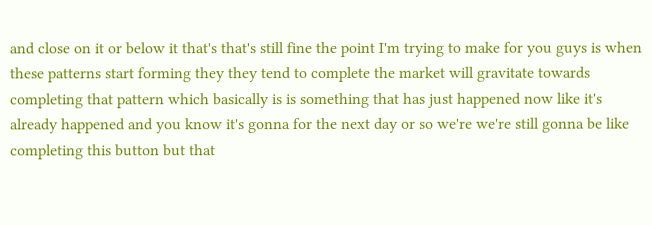and close on it or below it that's that's still fine the point I'm trying to make for you guys is when these patterns start forming they they tend to complete the market will gravitate towards completing that pattern which basically is is something that has just happened now like it's already happened and you know it's gonna for the next day or so we're we're still gonna be like completing this button but that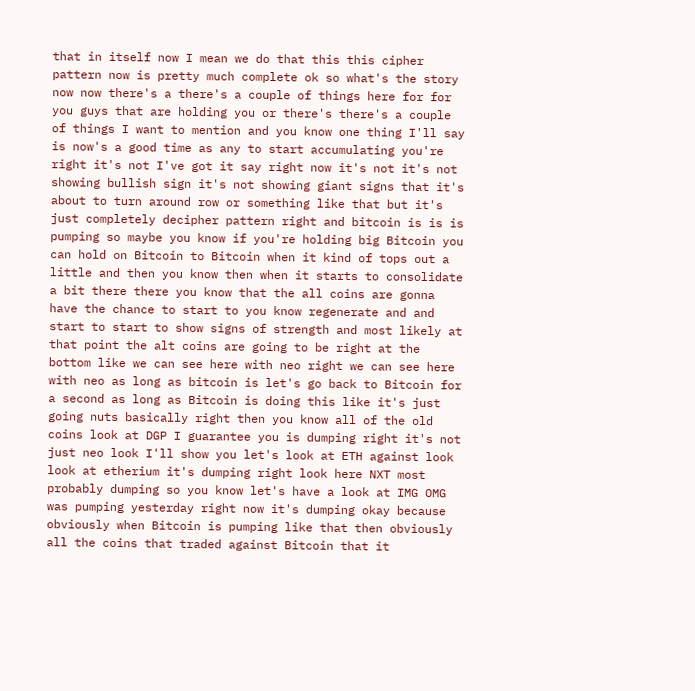that in itself now I mean we do that this this cipher pattern now is pretty much complete ok so what's the story now now there's a there's a couple of things here for for you guys that are holding you or there's there's a couple of things I want to mention and you know one thing I'll say is now's a good time as any to start accumulating you're right it's not I've got it say right now it's not it's not showing bullish sign it's not showing giant signs that it's about to turn around row or something like that but it's just completely decipher pattern right and bitcoin is is is pumping so maybe you know if you're holding big Bitcoin you can hold on Bitcoin to Bitcoin when it kind of tops out a little and then you know then when it starts to consolidate a bit there there you know that the all coins are gonna have the chance to start to you know regenerate and and start to start to show signs of strength and most likely at that point the alt coins are going to be right at the bottom like we can see here with neo right we can see here with neo as long as bitcoin is let's go back to Bitcoin for a second as long as Bitcoin is doing this like it's just going nuts basically right then you know all of the old coins look at DGP I guarantee you is dumping right it's not just neo look I'll show you let's look at ETH against look look at etherium it's dumping right look here NXT most probably dumping so you know let's have a look at IMG OMG was pumping yesterday right now it's dumping okay because obviously when Bitcoin is pumping like that then obviously all the coins that traded against Bitcoin that it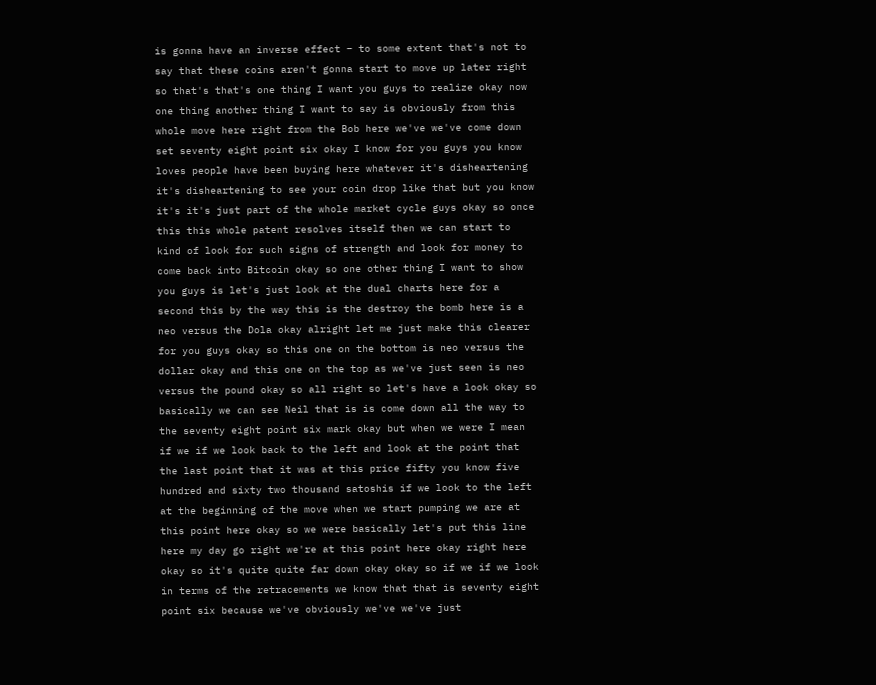is gonna have an inverse effect – to some extent that's not to say that these coins aren't gonna start to move up later right so that's that's one thing I want you guys to realize okay now one thing another thing I want to say is obviously from this whole move here right from the Bob here we've we've come down set seventy eight point six okay I know for you guys you know loves people have been buying here whatever it's disheartening it's disheartening to see your coin drop like that but you know it's it's just part of the whole market cycle guys okay so once this this whole patent resolves itself then we can start to kind of look for such signs of strength and look for money to come back into Bitcoin okay so one other thing I want to show you guys is let's just look at the dual charts here for a second this by the way this is the destroy the bomb here is a neo versus the Dola okay alright let me just make this clearer for you guys okay so this one on the bottom is neo versus the dollar okay and this one on the top as we've just seen is neo versus the pound okay so all right so let's have a look okay so basically we can see Neil that is is come down all the way to the seventy eight point six mark okay but when we were I mean if we if we look back to the left and look at the point that the last point that it was at this price fifty you know five hundred and sixty two thousand satoshis if we look to the left at the beginning of the move when we start pumping we are at this point here okay so we were basically let's put this line here my day go right we're at this point here okay right here okay so it's quite quite far down okay okay so if we if we look in terms of the retracements we know that that is seventy eight point six because we've obviously we've we've just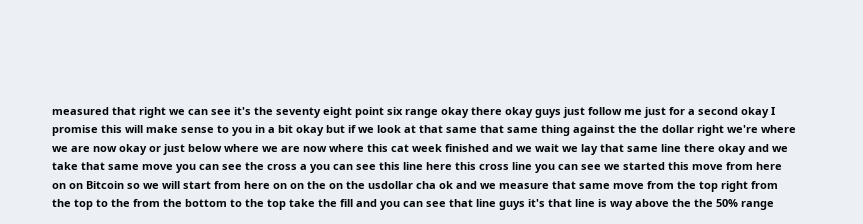measured that right we can see it's the seventy eight point six range okay there okay guys just follow me just for a second okay I promise this will make sense to you in a bit okay but if we look at that same that same thing against the the dollar right we're where we are now okay or just below where we are now where this cat week finished and we wait we lay that same line there okay and we take that same move you can see the cross a you can see this line here this cross line you can see we started this move from here on on Bitcoin so we will start from here on on the on the usdollar cha ok and we measure that same move from the top right from the top to the from the bottom to the top take the fill and you can see that line guys it's that line is way above the the 50% range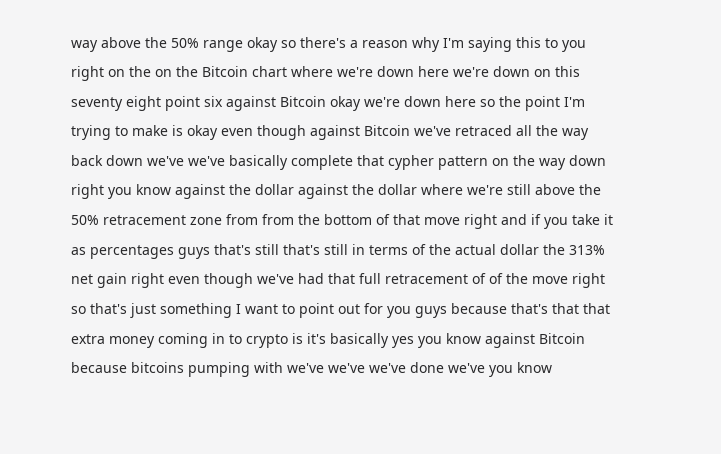way above the 50% range okay so there's a reason why I'm saying this to you right on the on the Bitcoin chart where we're down here we're down on this seventy eight point six against Bitcoin okay we're down here so the point I'm trying to make is okay even though against Bitcoin we've retraced all the way back down we've we've basically complete that cypher pattern on the way down right you know against the dollar against the dollar where we're still above the 50% retracement zone from from the bottom of that move right and if you take it as percentages guys that's still that's still in terms of the actual dollar the 313% net gain right even though we've had that full retracement of of the move right so that's just something I want to point out for you guys because that's that that extra money coming in to crypto is it's basically yes you know against Bitcoin because bitcoins pumping with we've we've we've done we've you know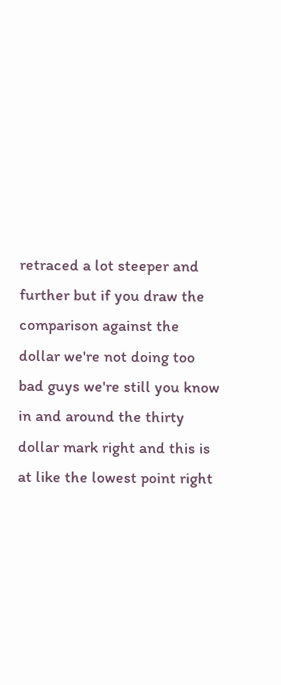retraced a lot steeper and further but if you draw the comparison against the dollar we're not doing too bad guys we're still you know in and around the thirty dollar mark right and this is at like the lowest point right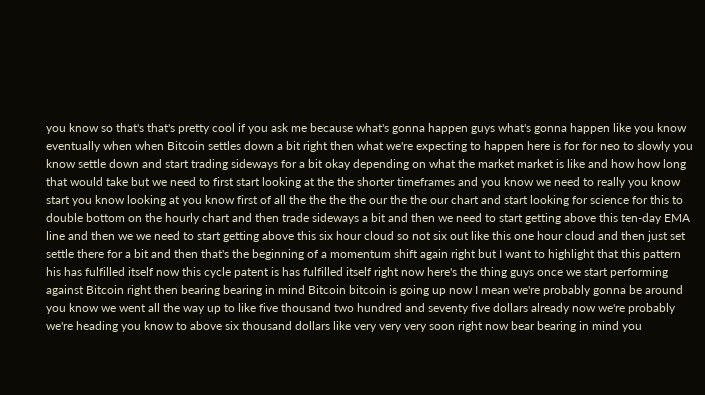you know so that's that's pretty cool if you ask me because what's gonna happen guys what's gonna happen like you know eventually when when Bitcoin settles down a bit right then what we're expecting to happen here is for for neo to slowly you know settle down and start trading sideways for a bit okay depending on what the market market is like and how how long that would take but we need to first start looking at the the shorter timeframes and you know we need to really you know start you know looking at you know first of all the the the the our the the our chart and start looking for science for this to double bottom on the hourly chart and then trade sideways a bit and then we need to start getting above this ten-day EMA line and then we we need to start getting above this six hour cloud so not six out like this one hour cloud and then just set settle there for a bit and then that's the beginning of a momentum shift again right but I want to highlight that this pattern his has fulfilled itself now this cycle patent is has fulfilled itself right now here's the thing guys once we start performing against Bitcoin right then bearing bearing in mind Bitcoin bitcoin is going up now I mean we're probably gonna be around you know we went all the way up to like five thousand two hundred and seventy five dollars already now we're probably we're heading you know to above six thousand dollars like very very very soon right now bear bearing in mind you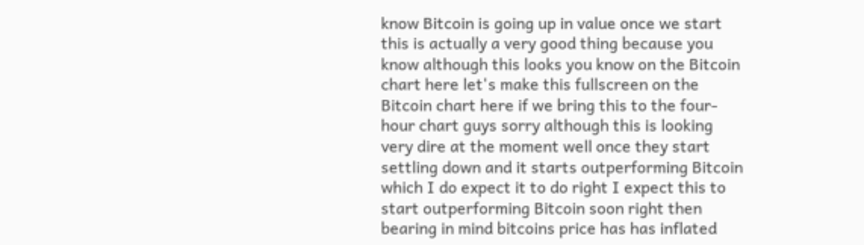know Bitcoin is going up in value once we start this is actually a very good thing because you know although this looks you know on the Bitcoin chart here let's make this fullscreen on the Bitcoin chart here if we bring this to the four-hour chart guys sorry although this is looking very dire at the moment well once they start settling down and it starts outperforming Bitcoin which I do expect it to do right I expect this to start outperforming Bitcoin soon right then bearing in mind bitcoins price has has inflated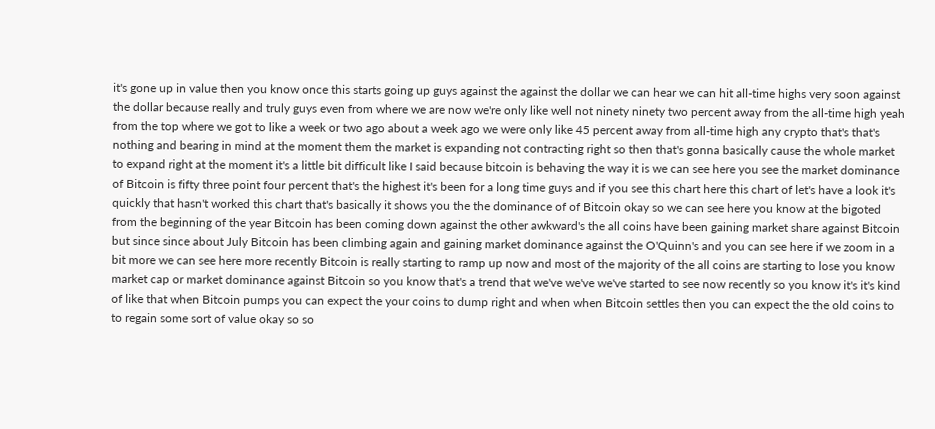it's gone up in value then you know once this starts going up guys against the against the dollar we can hear we can hit all-time highs very soon against the dollar because really and truly guys even from where we are now we're only like well not ninety ninety two percent away from the all-time high yeah from the top where we got to like a week or two ago about a week ago we were only like 45 percent away from all-time high any crypto that's that's nothing and bearing in mind at the moment them the market is expanding not contracting right so then that's gonna basically cause the whole market to expand right at the moment it's a little bit difficult like I said because bitcoin is behaving the way it is we can see here you see the market dominance of Bitcoin is fifty three point four percent that's the highest it's been for a long time guys and if you see this chart here this chart of let's have a look it's quickly that hasn't worked this chart that's basically it shows you the the dominance of of Bitcoin okay so we can see here you know at the bigoted from the beginning of the year Bitcoin has been coming down against the other awkward's the all coins have been gaining market share against Bitcoin but since since about July Bitcoin has been climbing again and gaining market dominance against the O'Quinn's and you can see here if we zoom in a bit more we can see here more recently Bitcoin is really starting to ramp up now and most of the majority of the all coins are starting to lose you know market cap or market dominance against Bitcoin so you know that's a trend that we've we've we've started to see now recently so you know it's it's kind of like that when Bitcoin pumps you can expect the your coins to dump right and when when Bitcoin settles then you can expect the the old coins to to regain some sort of value okay so so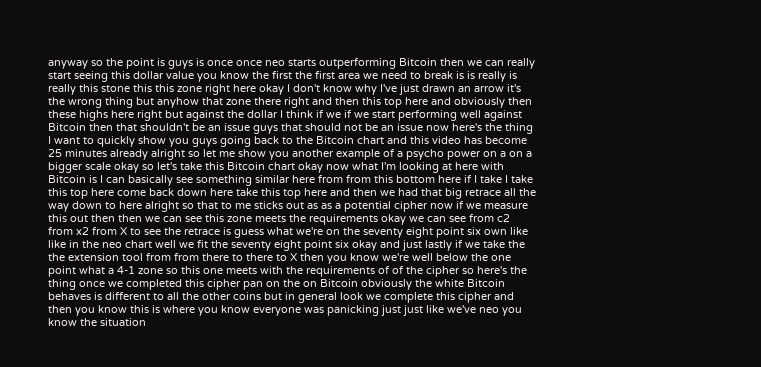anyway so the point is guys is once once neo starts outperforming Bitcoin then we can really start seeing this dollar value you know the first the first area we need to break is is really is really this stone this this zone right here okay I don't know why I've just drawn an arrow it's the wrong thing but anyhow that zone there right and then this top here and obviously then these highs here right but against the dollar I think if we if we start performing well against Bitcoin then that shouldn't be an issue guys that should not be an issue now here's the thing I want to quickly show you guys going back to the Bitcoin chart and this video has become 25 minutes already alright so let me show you another example of a psycho power on a on a bigger scale okay so let's take this Bitcoin chart okay now what I'm looking at here with Bitcoin is I can basically see something similar here from from this bottom here if I take I take this top here come back down here take this top here and then we had that big retrace all the way down to here alright so that to me sticks out as as a potential cipher now if we measure this out then then we can see this zone meets the requirements okay we can see from c2 from x2 from X to see the retrace is guess what we're on the seventy eight point six own like like in the neo chart well we fit the seventy eight point six okay and just lastly if we take the the extension tool from from there to there to X then you know we're well below the one point what a 4-1 zone so this one meets with the requirements of of the cipher so here's the thing once we completed this cipher pan on the on Bitcoin obviously the white Bitcoin behaves is different to all the other coins but in general look we complete this cipher and then you know this is where you know everyone was panicking just just like we've neo you know the situation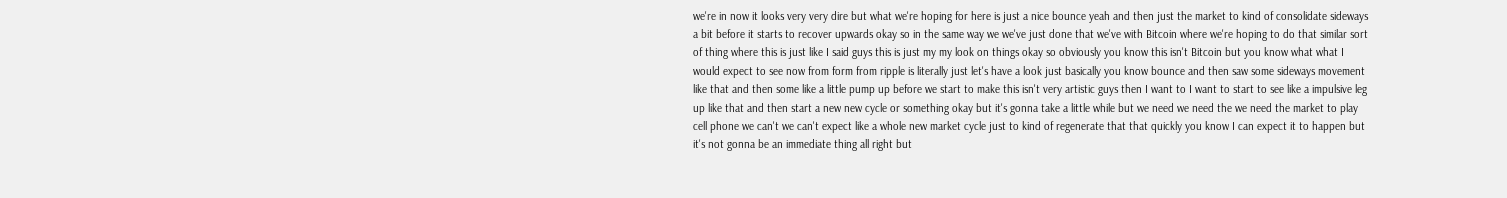we're in now it looks very very dire but what we're hoping for here is just a nice bounce yeah and then just the market to kind of consolidate sideways a bit before it starts to recover upwards okay so in the same way we we've just done that we've with Bitcoin where we're hoping to do that similar sort of thing where this is just like I said guys this is just my my look on things okay so obviously you know this isn't Bitcoin but you know what what I would expect to see now from form from ripple is literally just let's have a look just basically you know bounce and then saw some sideways movement like that and then some like a little pump up before we start to make this isn't very artistic guys then I want to I want to start to see like a impulsive leg up like that and then start a new new cycle or something okay but it's gonna take a little while but we need we need the we need the market to play cell phone we can't we can't expect like a whole new market cycle just to kind of regenerate that that quickly you know I can expect it to happen but it's not gonna be an immediate thing all right but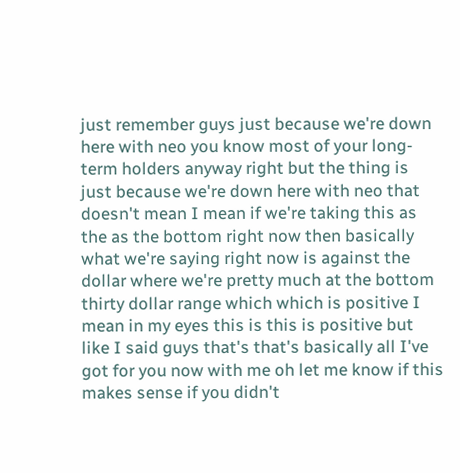just remember guys just because we're down here with neo you know most of your long-term holders anyway right but the thing is just because we're down here with neo that doesn't mean I mean if we're taking this as the as the bottom right now then basically what we're saying right now is against the dollar where we're pretty much at the bottom thirty dollar range which which is positive I mean in my eyes this is this is positive but like I said guys that's that's basically all I've got for you now with me oh let me know if this makes sense if you didn't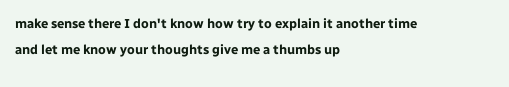make sense there I don't know how try to explain it another time and let me know your thoughts give me a thumbs up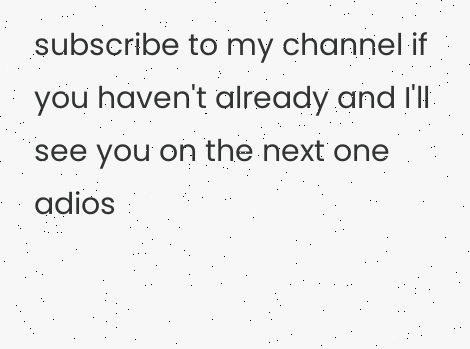subscribe to my channel if you haven't already and I'll see you on the next one adios